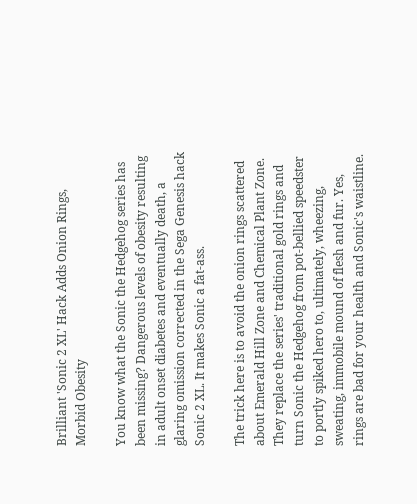Brilliant 'Sonic 2 XL' Hack Adds Onion Rings, Morbid Obesity

You know what the Sonic the Hedgehog series has been missing? Dangerous levels of obesity resulting in adult onset diabetes and eventually death, a glaring omission corrected in the Sega Genesis hack Sonic 2 XL. It makes Sonic a fat-ass.

The trick here is to avoid the onion rings scattered about Emerald Hill Zone and Chemical Plant Zone. They replace the series' traditional gold rings and turn Sonic the Hedgehog from pot-bellied speedster to portly spiked hero to, ultimately, wheezing, sweating, immobile mound of flesh and fur. Yes, rings are bad for your health and Sonic's waistline.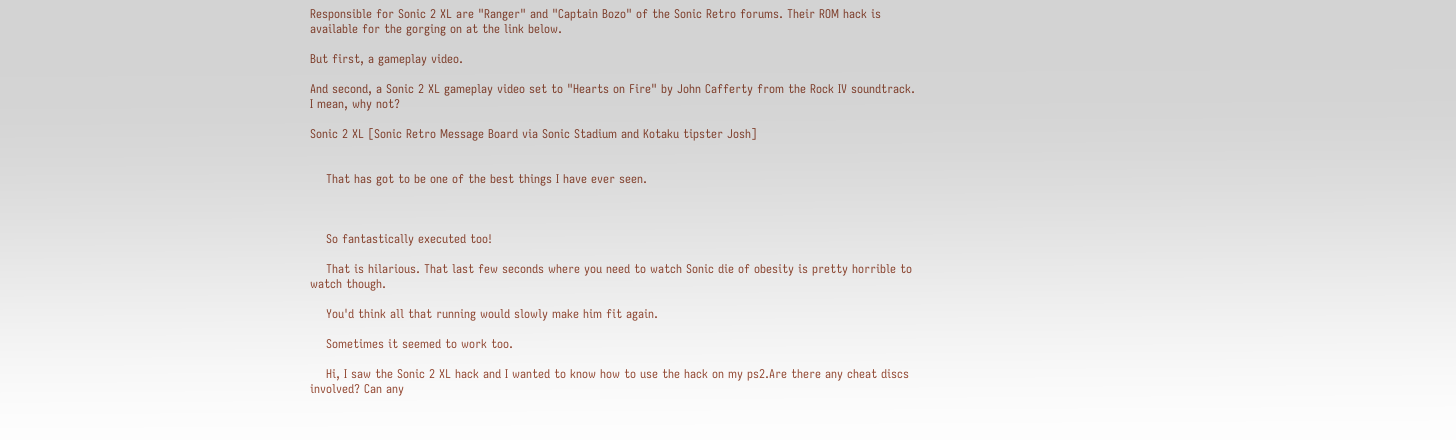Responsible for Sonic 2 XL are "Ranger" and "Captain Bozo" of the Sonic Retro forums. Their ROM hack is available for the gorging on at the link below.

But first, a gameplay video.

And second, a Sonic 2 XL gameplay video set to "Hearts on Fire" by John Cafferty from the Rock IV soundtrack. I mean, why not?

Sonic 2 XL [Sonic Retro Message Board via Sonic Stadium and Kotaku tipster Josh]


    That has got to be one of the best things I have ever seen.



    So fantastically executed too!

    That is hilarious. That last few seconds where you need to watch Sonic die of obesity is pretty horrible to watch though.

    You'd think all that running would slowly make him fit again.

    Sometimes it seemed to work too.

    Hi, I saw the Sonic 2 XL hack and I wanted to know how to use the hack on my ps2.Are there any cheat discs involved? Can any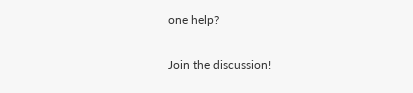one help?

Join the discussion!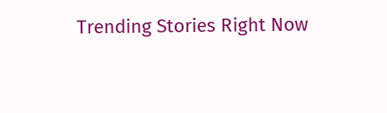Trending Stories Right Now